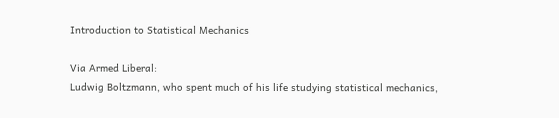Introduction to Statistical Mechanics

Via Armed Liberal:
Ludwig Boltzmann, who spent much of his life studying statistical mechanics,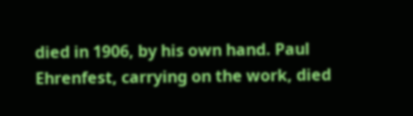died in 1906, by his own hand. Paul Ehrenfest, carrying on the work, died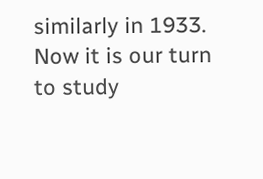similarly in 1933. Now it is our turn to study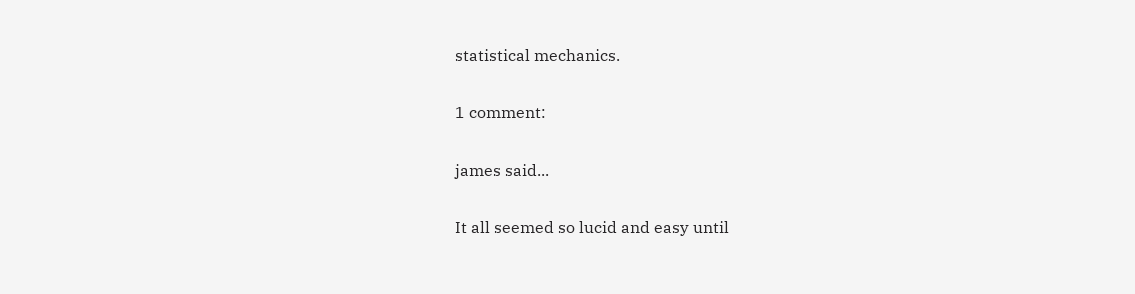statistical mechanics.

1 comment:

james said...

It all seemed so lucid and easy until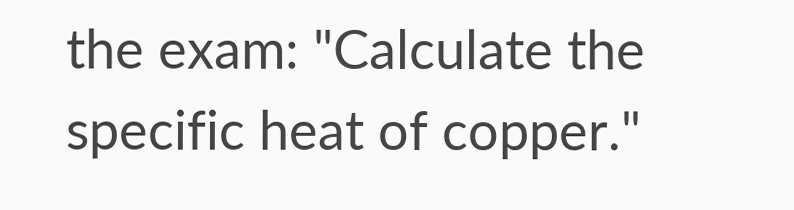the exam: "Calculate the specific heat of copper."